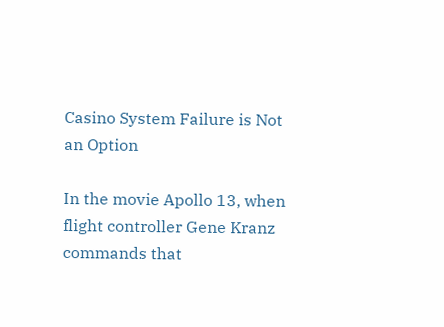Casino System Failure is Not an Option

In the movie Apollo 13, when flight controller Gene Kranz commands that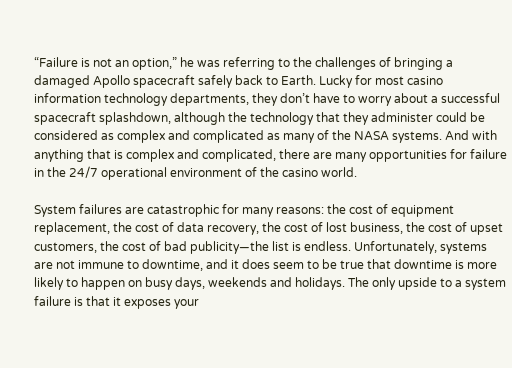“Failure is not an option,” he was referring to the challenges of bringing a damaged Apollo spacecraft safely back to Earth. Lucky for most casino information technology departments, they don’t have to worry about a successful spacecraft splashdown, although the technology that they administer could be considered as complex and complicated as many of the NASA systems. And with anything that is complex and complicated, there are many opportunities for failure in the 24/7 operational environment of the casino world.

System failures are catastrophic for many reasons: the cost of equipment replacement, the cost of data recovery, the cost of lost business, the cost of upset customers, the cost of bad publicity—the list is endless. Unfortunately, systems are not immune to downtime, and it does seem to be true that downtime is more likely to happen on busy days, weekends and holidays. The only upside to a system failure is that it exposes your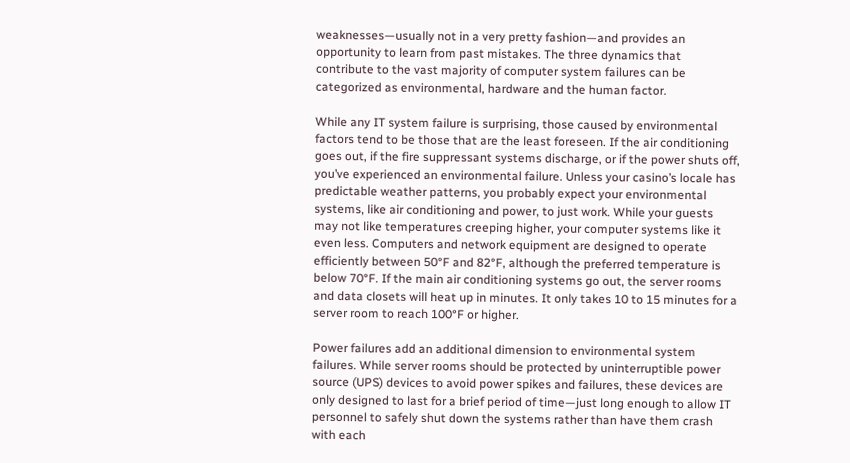weaknesses—usually not in a very pretty fashion—and provides an opportunity to learn from past mistakes. The three dynamics that contribute to the vast majority of computer system failures can be categorized as environmental, hardware and the human factor.

While any IT system failure is surprising, those caused by environmental factors tend to be those that are the least foreseen. If the air conditioning goes out, if the fire suppressant systems discharge, or if the power shuts off, you’ve experienced an environmental failure. Unless your casino’s locale has predictable weather patterns, you probably expect your environmental systems, like air conditioning and power, to just work. While your guests may not like temperatures creeping higher, your computer systems like it even less. Computers and network equipment are designed to operate efficiently between 50°F and 82°F, although the preferred temperature is below 70°F. If the main air conditioning systems go out, the server rooms and data closets will heat up in minutes. It only takes 10 to 15 minutes for a server room to reach 100°F or higher.

Power failures add an additional dimension to environmental system failures. While server rooms should be protected by uninterruptible power source (UPS) devices to avoid power spikes and failures, these devices are only designed to last for a brief period of time—just long enough to allow IT personnel to safely shut down the systems rather than have them crash with each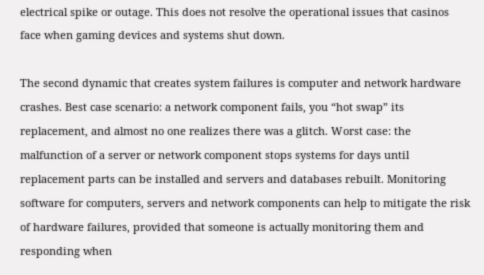electrical spike or outage. This does not resolve the operational issues that casinos face when gaming devices and systems shut down.

The second dynamic that creates system failures is computer and network hardware crashes. Best case scenario: a network component fails, you “hot swap” its replacement, and almost no one realizes there was a glitch. Worst case: the malfunction of a server or network component stops systems for days until replacement parts can be installed and servers and databases rebuilt. Monitoring software for computers, servers and network components can help to mitigate the risk of hardware failures, provided that someone is actually monitoring them and responding when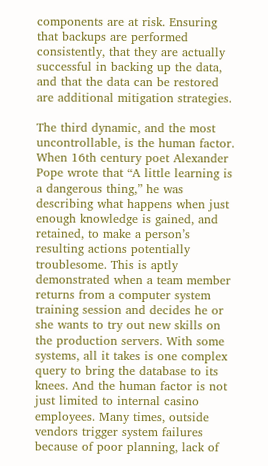components are at risk. Ensuring that backups are performed consistently, that they are actually successful in backing up the data, and that the data can be restored are additional mitigation strategies.

The third dynamic, and the most uncontrollable, is the human factor. When 16th century poet Alexander Pope wrote that “A little learning is a dangerous thing,” he was describing what happens when just enough knowledge is gained, and retained, to make a person’s resulting actions potentially troublesome. This is aptly demonstrated when a team member returns from a computer system training session and decides he or she wants to try out new skills on the production servers. With some systems, all it takes is one complex query to bring the database to its knees. And the human factor is not just limited to internal casino employees. Many times, outside vendors trigger system failures because of poor planning, lack of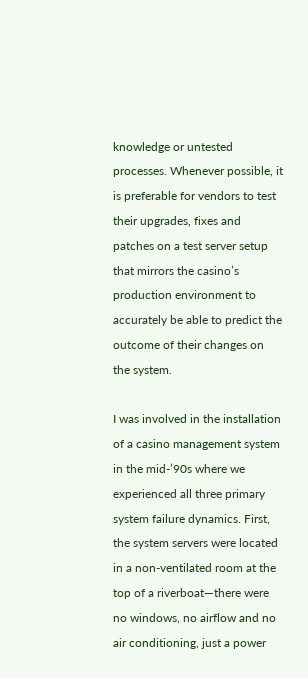knowledge or untested processes. Whenever possible, it is preferable for vendors to test their upgrades, fixes and patches on a test server setup that mirrors the casino’s production environment to accurately be able to predict the outcome of their changes on the system.

I was involved in the installation of a casino management system in the mid-’90s where we experienced all three primary system failure dynamics. First, the system servers were located in a non-ventilated room at the top of a riverboat—there were no windows, no airflow and no air conditioning, just a power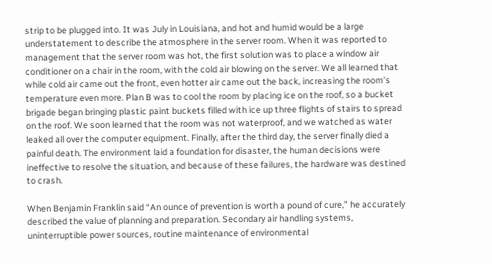strip to be plugged into. It was July in Louisiana, and hot and humid would be a large understatement to describe the atmosphere in the server room. When it was reported to management that the server room was hot, the first solution was to place a window air conditioner on a chair in the room, with the cold air blowing on the server. We all learned that while cold air came out the front, even hotter air came out the back, increasing the room’s temperature even more. Plan B was to cool the room by placing ice on the roof, so a bucket brigade began bringing plastic paint buckets filled with ice up three flights of stairs to spread on the roof. We soon learned that the room was not waterproof, and we watched as water leaked all over the computer equipment. Finally, after the third day, the server finally died a painful death. The environment laid a foundation for disaster, the human decisions were ineffective to resolve the situation, and because of these failures, the hardware was destined to crash.

When Benjamin Franklin said “An ounce of prevention is worth a pound of cure,” he accurately described the value of planning and preparation. Secondary air handling systems, uninterruptible power sources, routine maintenance of environmental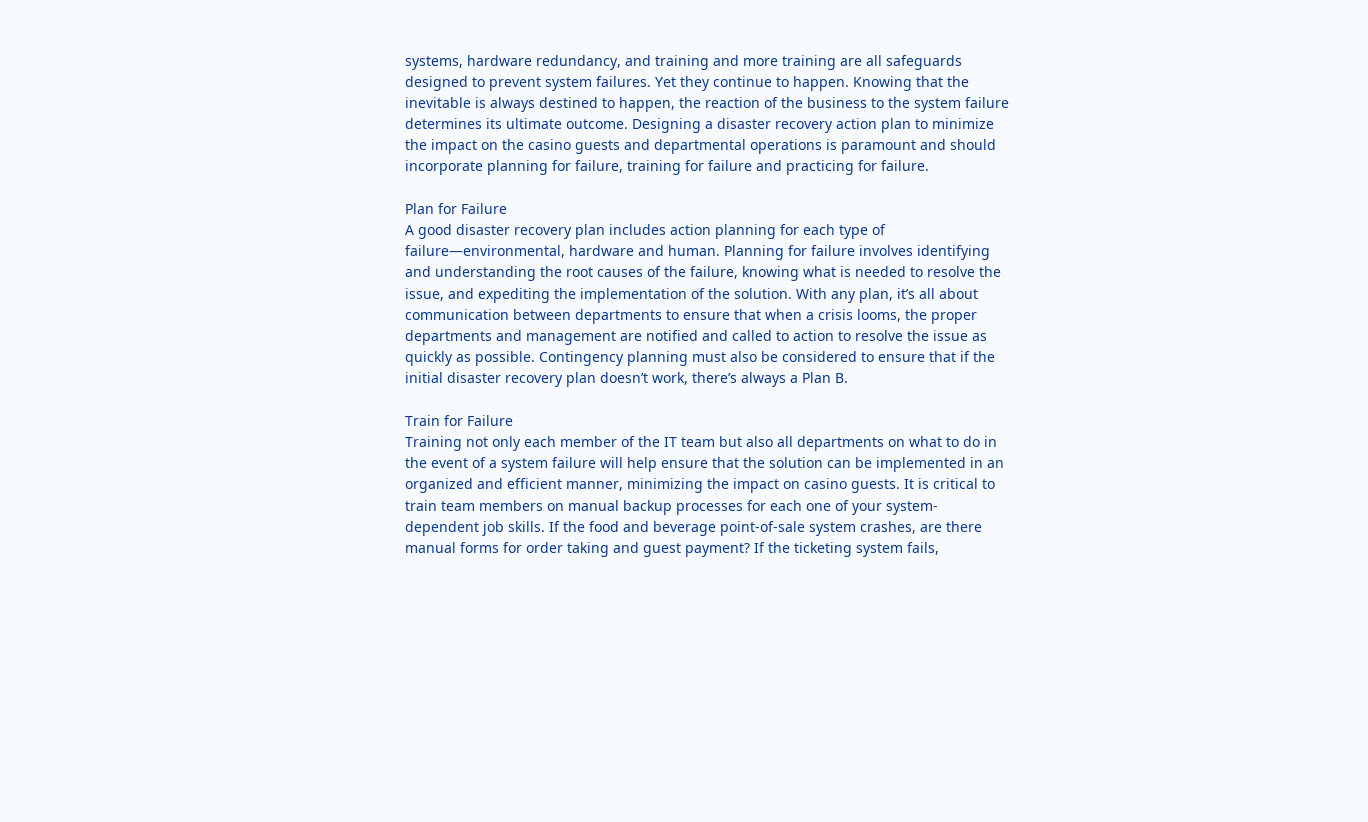systems, hardware redundancy, and training and more training are all safeguards designed to prevent system failures. Yet they continue to happen. Knowing that the inevitable is always destined to happen, the reaction of the business to the system failure determines its ultimate outcome. Designing a disaster recovery action plan to minimize the impact on the casino guests and departmental operations is paramount and should incorporate planning for failure, training for failure and practicing for failure.

Plan for Failure
A good disaster recovery plan includes action planning for each type of failure—environmental, hardware and human. Planning for failure involves identifying and understanding the root causes of the failure, knowing what is needed to resolve the issue, and expediting the implementation of the solution. With any plan, it’s all about communication between departments to ensure that when a crisis looms, the proper departments and management are notified and called to action to resolve the issue as quickly as possible. Contingency planning must also be considered to ensure that if the initial disaster recovery plan doesn’t work, there’s always a Plan B.

Train for Failure
Training not only each member of the IT team but also all departments on what to do in the event of a system failure will help ensure that the solution can be implemented in an organized and efficient manner, minimizing the impact on casino guests. It is critical to train team members on manual backup processes for each one of your system-dependent job skills. If the food and beverage point-of-sale system crashes, are there manual forms for order taking and guest payment? If the ticketing system fails,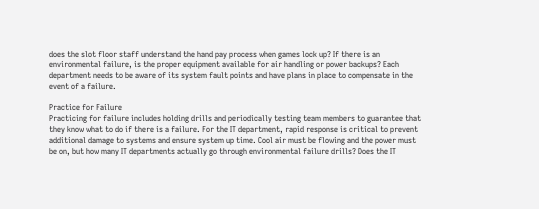does the slot floor staff understand the hand pay process when games lock up? If there is an environmental failure, is the proper equipment available for air handling or power backups? Each department needs to be aware of its system fault points and have plans in place to compensate in the event of a failure.

Practice for Failure
Practicing for failure includes holding drills and periodically testing team members to guarantee that they know what to do if there is a failure. For the IT department, rapid response is critical to prevent additional damage to systems and ensure system up time. Cool air must be flowing and the power must be on, but how many IT departments actually go through environmental failure drills? Does the IT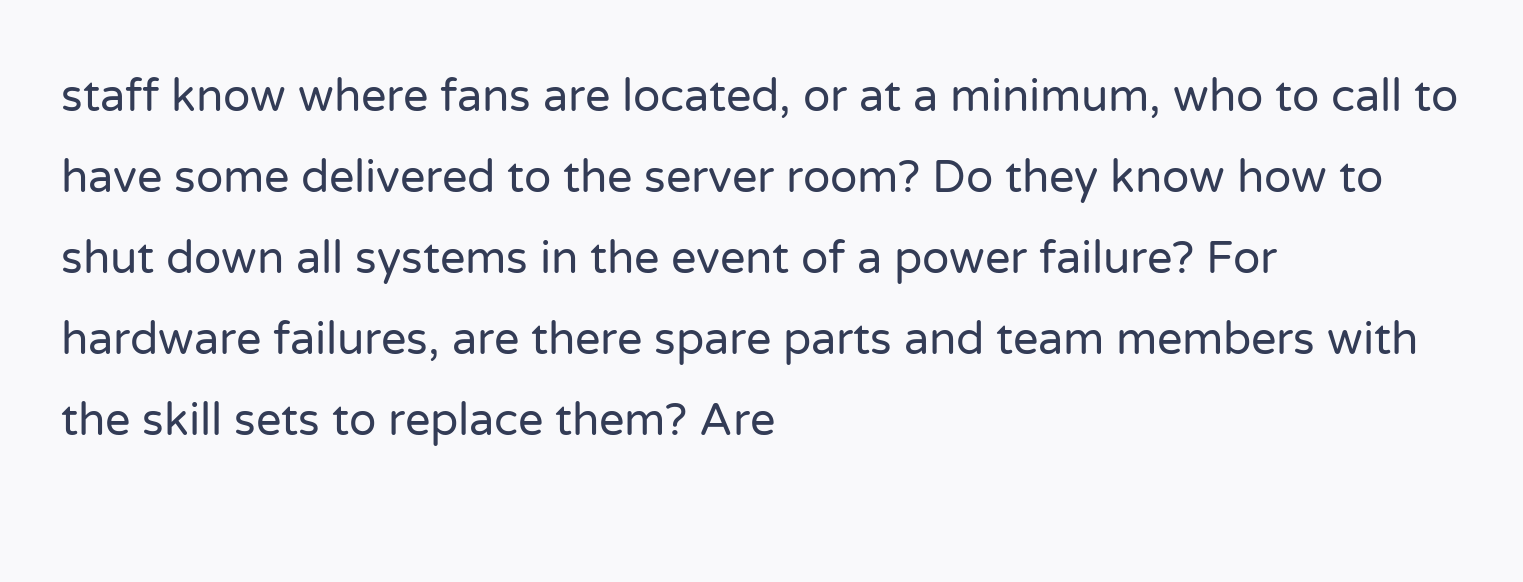staff know where fans are located, or at a minimum, who to call to have some delivered to the server room? Do they know how to shut down all systems in the event of a power failure? For hardware failures, are there spare parts and team members with the skill sets to replace them? Are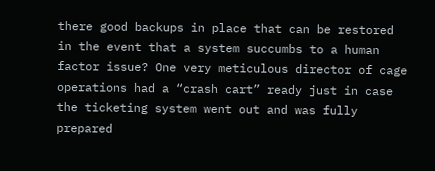there good backups in place that can be restored in the event that a system succumbs to a human factor issue? One very meticulous director of cage operations had a “crash cart” ready just in case the ticketing system went out and was fully prepared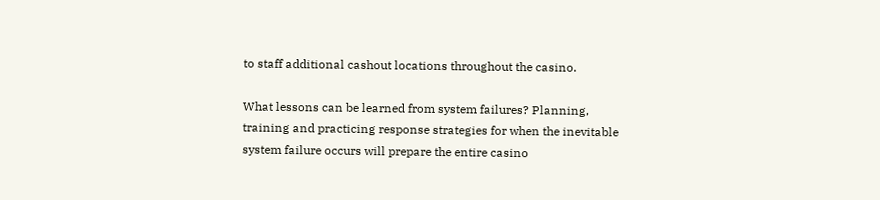to staff additional cashout locations throughout the casino.

What lessons can be learned from system failures? Planning, training and practicing response strategies for when the inevitable system failure occurs will prepare the entire casino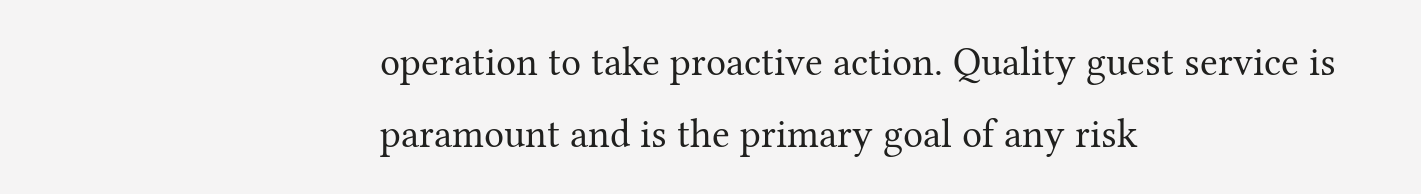operation to take proactive action. Quality guest service is paramount and is the primary goal of any risk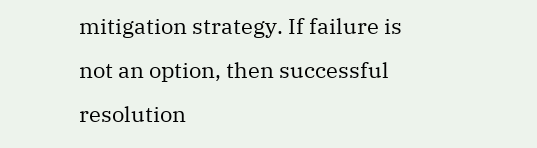mitigation strategy. If failure is not an option, then successful resolution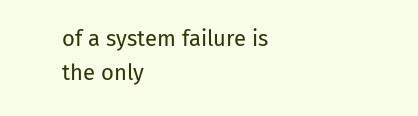of a system failure is the only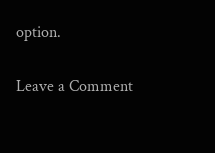option.

Leave a Comment